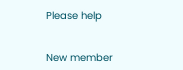Please help


New member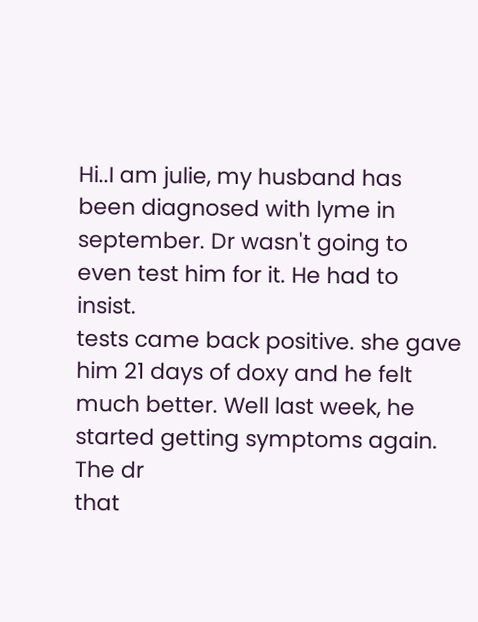Hi..I am julie, my husband has been diagnosed with lyme in september. Dr wasn't going to even test him for it. He had to insist.
tests came back positive. she gave him 21 days of doxy and he felt much better. Well last week, he started getting symptoms again. The dr
that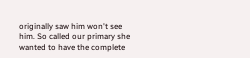originally saw him won't see him. So called our primary she wanted to have the complete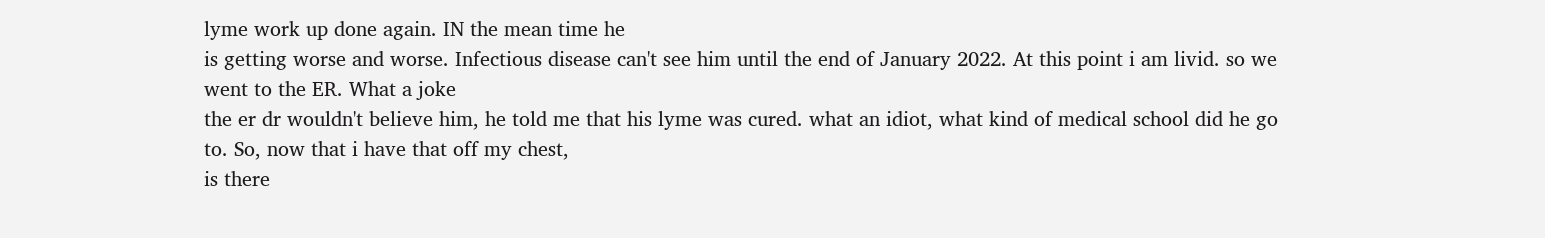lyme work up done again. IN the mean time he
is getting worse and worse. Infectious disease can't see him until the end of January 2022. At this point i am livid. so we went to the ER. What a joke
the er dr wouldn't believe him, he told me that his lyme was cured. what an idiot, what kind of medical school did he go to. So, now that i have that off my chest,
is there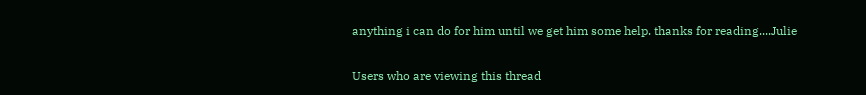anything i can do for him until we get him some help. thanks for reading....Julie

Users who are viewing this thread